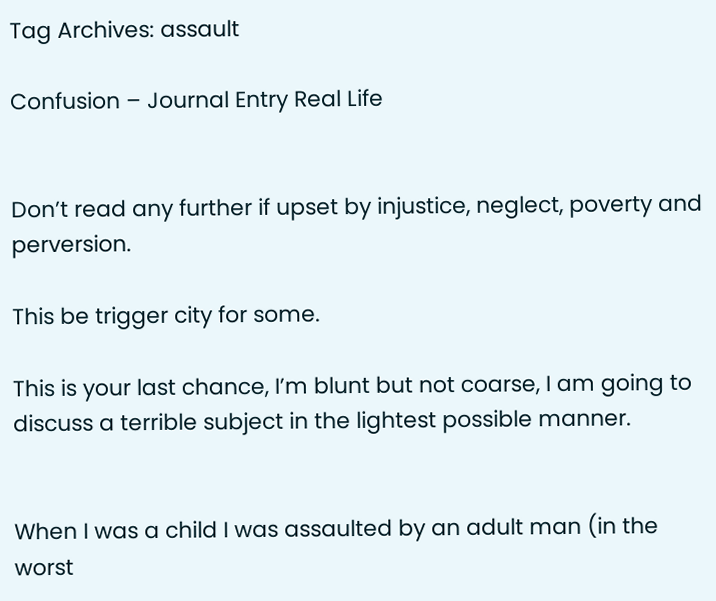Tag Archives: assault

Confusion – Journal Entry Real Life


Don’t read any further if upset by injustice, neglect, poverty and perversion.

This be trigger city for some.

This is your last chance, I’m blunt but not coarse, I am going to discuss a terrible subject in the lightest possible manner.


When I was a child I was assaulted by an adult man (in the worst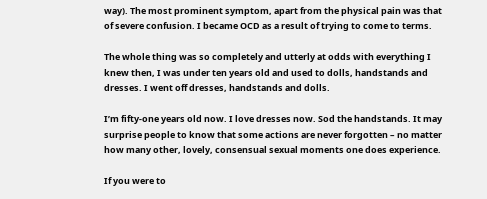way). The most prominent symptom, apart from the physical pain was that of severe confusion. I became OCD as a result of trying to come to terms.

The whole thing was so completely and utterly at odds with everything I knew then, I was under ten years old and used to dolls, handstands and dresses. I went off dresses, handstands and dolls.

I’m fifty-one years old now. I love dresses now. Sod the handstands. It may surprise people to know that some actions are never forgotten – no matter how many other, lovely, consensual sexual moments one does experience.

If you were to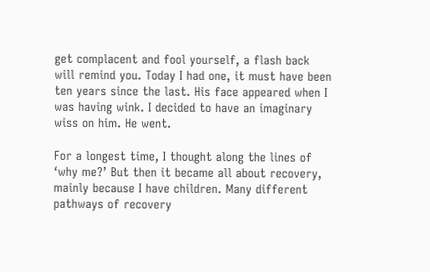get complacent and fool yourself, a flash back will remind you. Today I had one, it must have been ten years since the last. His face appeared when I was having wink. I decided to have an imaginary wiss on him. He went.

For a longest time, I thought along the lines of ‘why me?’ But then it became all about recovery, mainly because I have children. Many different pathways of recovery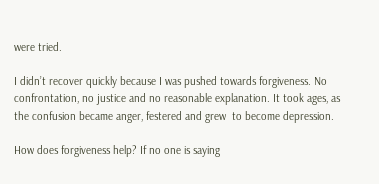were tried.

I didn’t recover quickly because I was pushed towards forgiveness. No confrontation, no justice and no reasonable explanation. It took ages, as the confusion became anger, festered and grew  to become depression.

How does forgiveness help? If no one is saying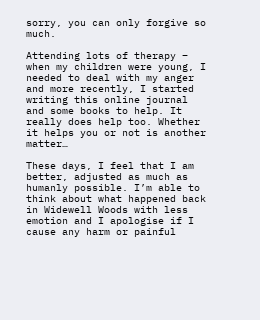sorry, you can only forgive so much.

Attending lots of therapy – when my children were young, I needed to deal with my anger and more recently, I started writing this online journal and some books to help. It really does help too. Whether it helps you or not is another matter…

These days, I feel that I am better, adjusted as much as humanly possible. I’m able to think about what happened back in Widewell Woods with less emotion and I apologise if I cause any harm or painful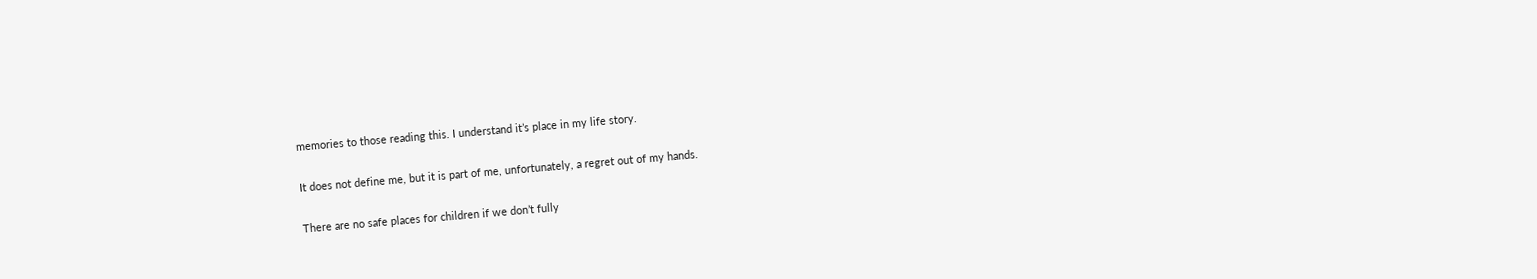memories to those reading this. I understand it’s place in my life story.

It does not define me, but it is part of me, unfortunately, a regret out of my hands.

There are no safe places for children if we don’t fully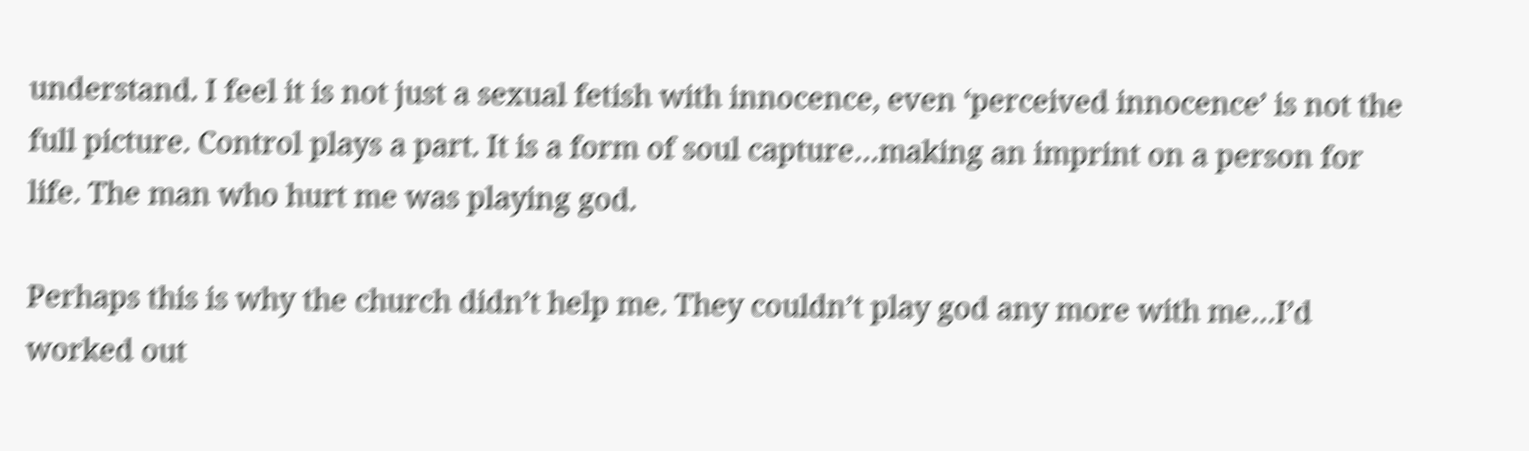understand. I feel it is not just a sexual fetish with innocence, even ‘perceived innocence’ is not the full picture. Control plays a part. It is a form of soul capture…making an imprint on a person for life. The man who hurt me was playing god.

Perhaps this is why the church didn’t help me. They couldn’t play god any more with me…I’d worked out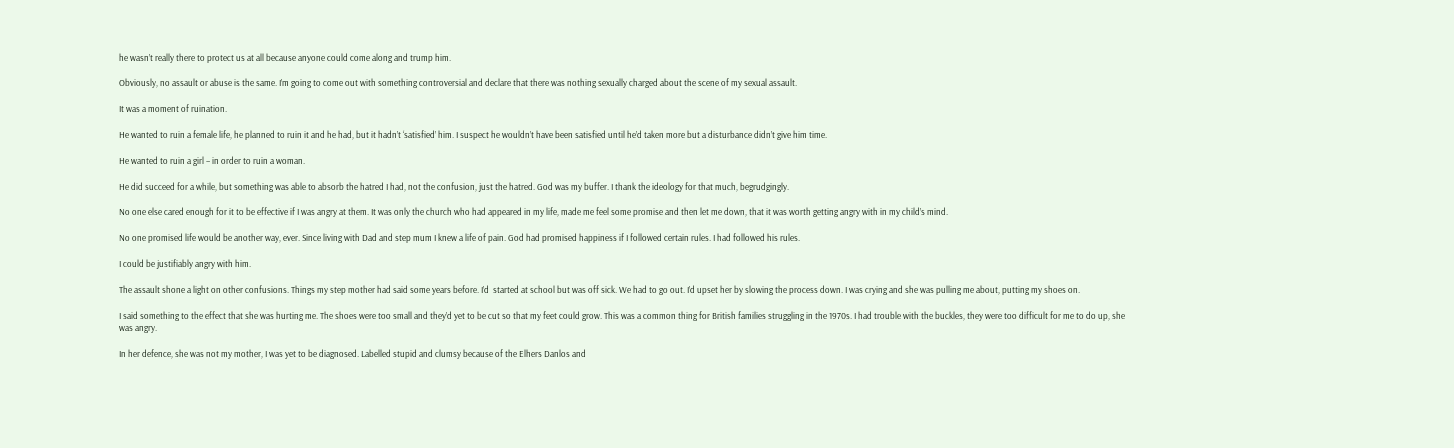he wasn’t really there to protect us at all because anyone could come along and trump him.

Obviously, no assault or abuse is the same. I’m going to come out with something controversial and declare that there was nothing sexually charged about the scene of my sexual assault.

It was a moment of ruination.

He wanted to ruin a female life, he planned to ruin it and he had, but it hadn’t ‘satisfied’ him. I suspect he wouldn’t have been satisfied until he’d taken more but a disturbance didn’t give him time.

He wanted to ruin a girl – in order to ruin a woman.

He did succeed for a while, but something was able to absorb the hatred I had, not the confusion, just the hatred. God was my buffer. I thank the ideology for that much, begrudgingly.

No one else cared enough for it to be effective if I was angry at them. It was only the church who had appeared in my life, made me feel some promise and then let me down, that it was worth getting angry with in my child’s mind.

No one promised life would be another way, ever. Since living with Dad and step mum I knew a life of pain. God had promised happiness if I followed certain rules. I had followed his rules.

I could be justifiably angry with him.

The assault shone a light on other confusions. Things my step mother had said some years before. I’d  started at school but was off sick. We had to go out. I’d upset her by slowing the process down. I was crying and she was pulling me about, putting my shoes on.

I said something to the effect that she was hurting me. The shoes were too small and they’d yet to be cut so that my feet could grow. This was a common thing for British families struggling in the 1970s. I had trouble with the buckles, they were too difficult for me to do up, she was angry.

In her defence, she was not my mother, I was yet to be diagnosed. Labelled stupid and clumsy because of the Elhers Danlos and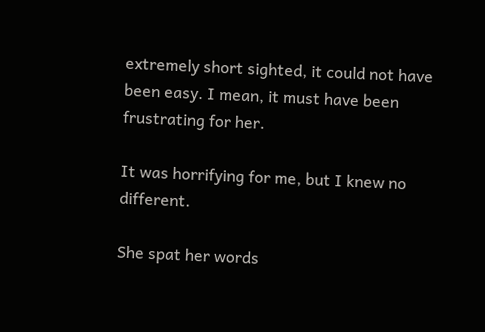extremely short sighted, it could not have been easy. I mean, it must have been frustrating for her.

It was horrifying for me, but I knew no different.

She spat her words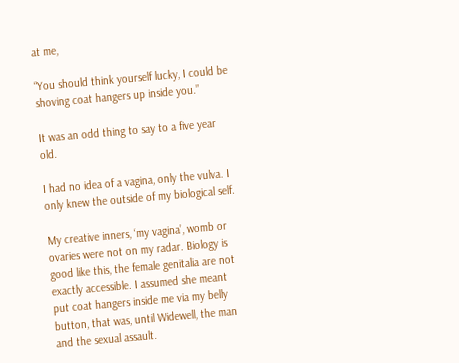at me,

“You should think yourself lucky, I could be shoving coat hangers up inside you.”

It was an odd thing to say to a five year old.

I had no idea of a vagina, only the vulva. I only knew the outside of my biological self.

My creative inners, ‘my vagina’, womb or ovaries were not on my radar. Biology is good like this, the female genitalia are not exactly accessible. I assumed she meant put coat hangers inside me via my belly button, that was, until Widewell, the man and the sexual assault.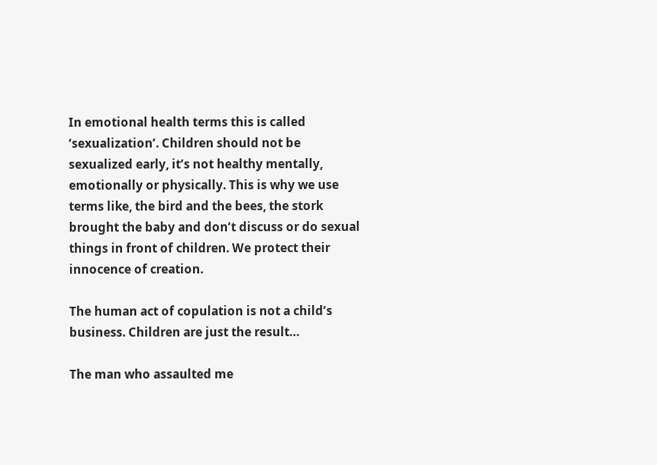In emotional health terms this is called ‘sexualization’. Children should not be sexualized early, it’s not healthy mentally, emotionally or physically. This is why we use terms like, the bird and the bees, the stork brought the baby and don’t discuss or do sexual things in front of children. We protect their innocence of creation.

The human act of copulation is not a child’s business. Children are just the result…

The man who assaulted me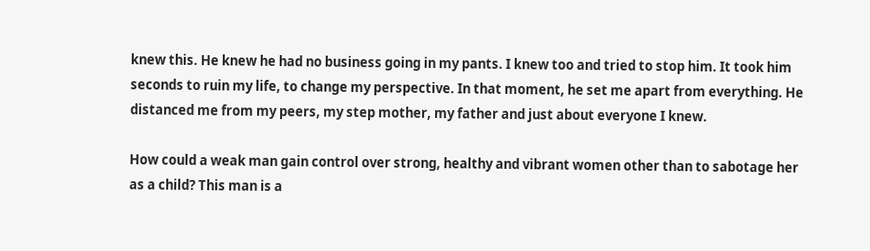knew this. He knew he had no business going in my pants. I knew too and tried to stop him. It took him seconds to ruin my life, to change my perspective. In that moment, he set me apart from everything. He distanced me from my peers, my step mother, my father and just about everyone I knew.

How could a weak man gain control over strong, healthy and vibrant women other than to sabotage her as a child? This man is a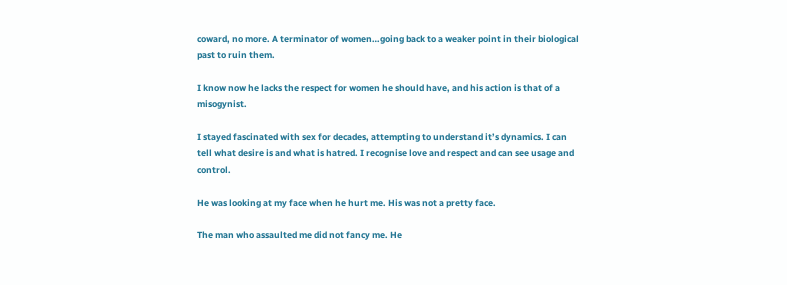coward, no more. A terminator of women…going back to a weaker point in their biological past to ruin them.

I know now he lacks the respect for women he should have, and his action is that of a misogynist.

I stayed fascinated with sex for decades, attempting to understand it’s dynamics. I can tell what desire is and what is hatred. I recognise love and respect and can see usage and control.

He was looking at my face when he hurt me. His was not a pretty face.

The man who assaulted me did not fancy me. He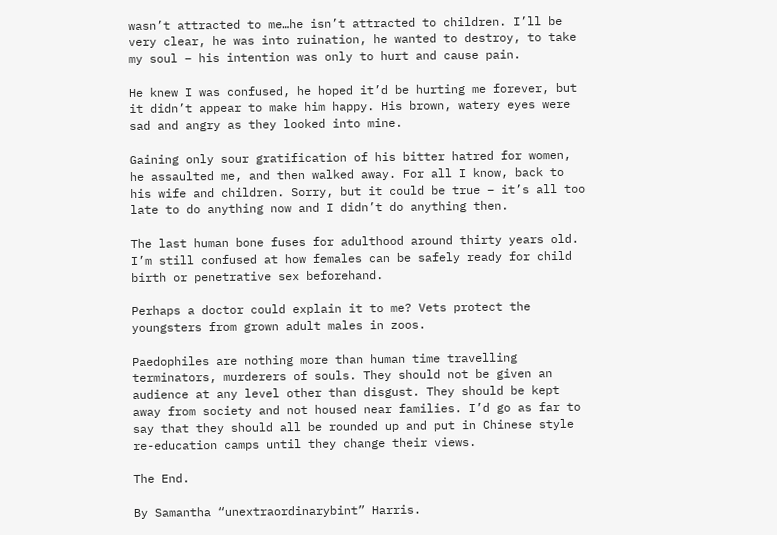wasn’t attracted to me…he isn’t attracted to children. I’ll be very clear, he was into ruination, he wanted to destroy, to take my soul – his intention was only to hurt and cause pain.

He knew I was confused, he hoped it’d be hurting me forever, but it didn’t appear to make him happy. His brown, watery eyes were sad and angry as they looked into mine.

Gaining only sour gratification of his bitter hatred for women, he assaulted me, and then walked away. For all I know, back to his wife and children. Sorry, but it could be true – it’s all too late to do anything now and I didn’t do anything then.

The last human bone fuses for adulthood around thirty years old. I’m still confused at how females can be safely ready for child birth or penetrative sex beforehand.

Perhaps a doctor could explain it to me? Vets protect the youngsters from grown adult males in zoos.

Paedophiles are nothing more than human time travelling terminators, murderers of souls. They should not be given an audience at any level other than disgust. They should be kept away from society and not housed near families. I’d go as far to say that they should all be rounded up and put in Chinese style re-education camps until they change their views.

The End.

By Samantha “unextraordinarybint” Harris.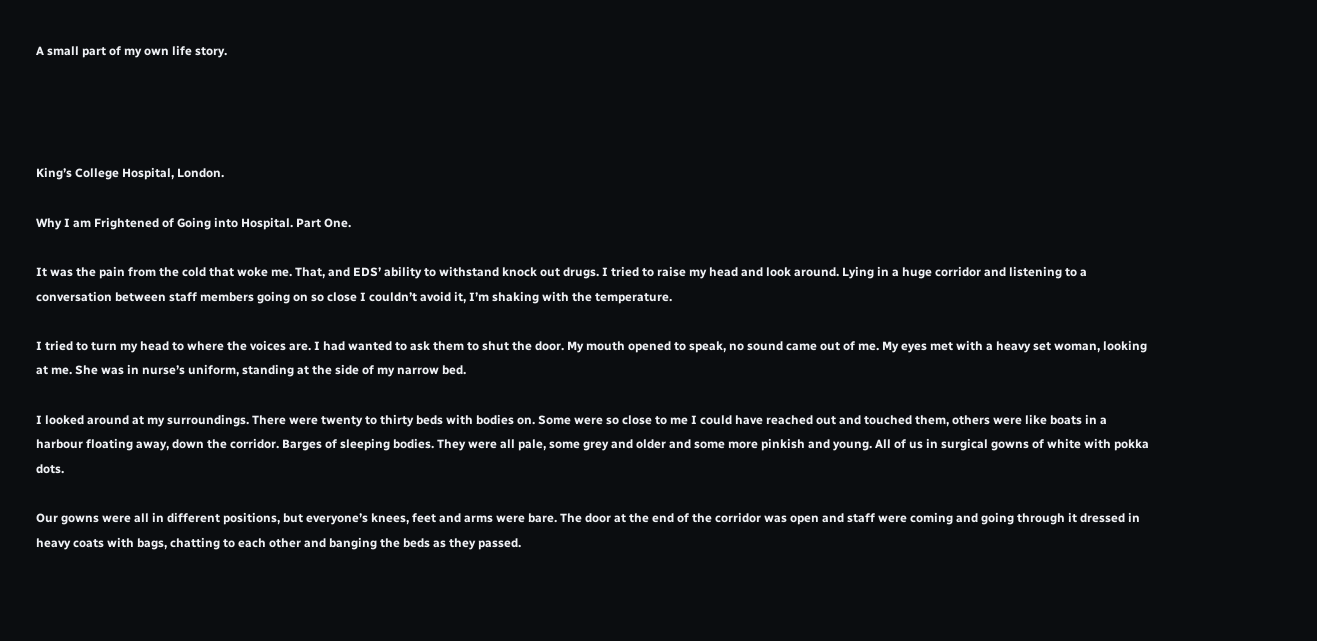A small part of my own life story.




King’s College Hospital, London.

Why I am Frightened of Going into Hospital. Part One.

It was the pain from the cold that woke me. That, and EDS’ ability to withstand knock out drugs. I tried to raise my head and look around. Lying in a huge corridor and listening to a conversation between staff members going on so close I couldn’t avoid it, I’m shaking with the temperature.

I tried to turn my head to where the voices are. I had wanted to ask them to shut the door. My mouth opened to speak, no sound came out of me. My eyes met with a heavy set woman, looking at me. She was in nurse’s uniform, standing at the side of my narrow bed.

I looked around at my surroundings. There were twenty to thirty beds with bodies on. Some were so close to me I could have reached out and touched them, others were like boats in a harbour floating away, down the corridor. Barges of sleeping bodies. They were all pale, some grey and older and some more pinkish and young. All of us in surgical gowns of white with pokka dots.

Our gowns were all in different positions, but everyone’s knees, feet and arms were bare. The door at the end of the corridor was open and staff were coming and going through it dressed in heavy coats with bags, chatting to each other and banging the beds as they passed.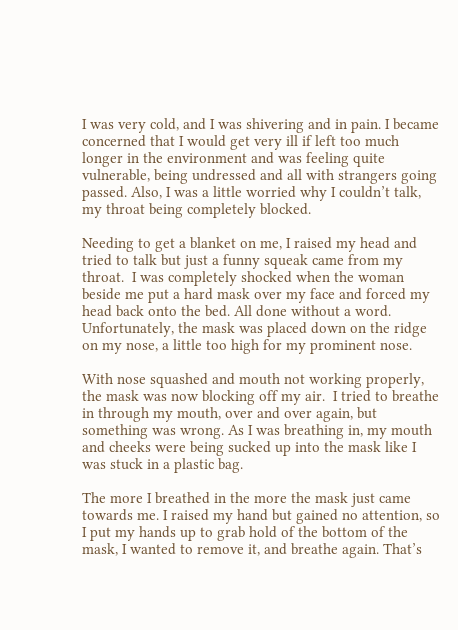I was very cold, and I was shivering and in pain. I became concerned that I would get very ill if left too much longer in the environment and was feeling quite vulnerable, being undressed and all with strangers going passed. Also, I was a little worried why I couldn’t talk, my throat being completely blocked.

Needing to get a blanket on me, I raised my head and tried to talk but just a funny squeak came from my throat.  I was completely shocked when the woman beside me put a hard mask over my face and forced my head back onto the bed. All done without a word. Unfortunately, the mask was placed down on the ridge on my nose, a little too high for my prominent nose.

With nose squashed and mouth not working properly, the mask was now blocking off my air.  I tried to breathe in through my mouth, over and over again, but something was wrong. As I was breathing in, my mouth and cheeks were being sucked up into the mask like I was stuck in a plastic bag.

The more I breathed in the more the mask just came towards me. I raised my hand but gained no attention, so I put my hands up to grab hold of the bottom of the mask, I wanted to remove it, and breathe again. That’s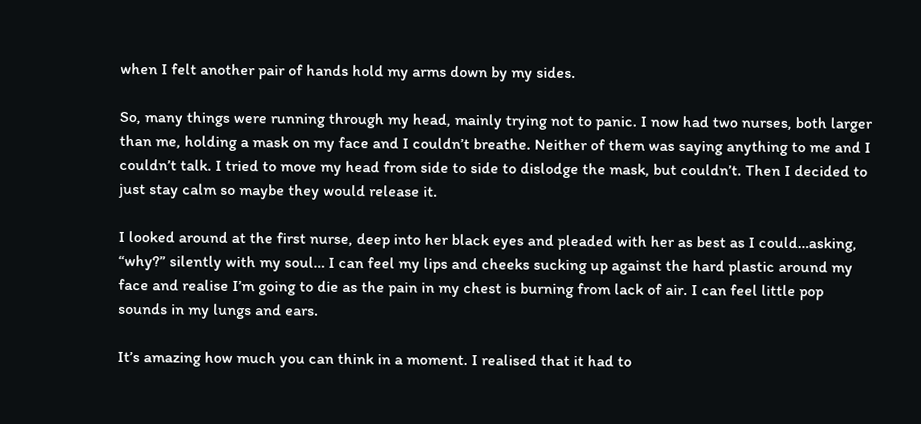when I felt another pair of hands hold my arms down by my sides.

So, many things were running through my head, mainly trying not to panic. I now had two nurses, both larger than me, holding a mask on my face and I couldn’t breathe. Neither of them was saying anything to me and I couldn’t talk. I tried to move my head from side to side to dislodge the mask, but couldn’t. Then I decided to just stay calm so maybe they would release it.

I looked around at the first nurse, deep into her black eyes and pleaded with her as best as I could…asking, “why?” silently with my soul… I can feel my lips and cheeks sucking up against the hard plastic around my face and realise I’m going to die as the pain in my chest is burning from lack of air. I can feel little pop sounds in my lungs and ears.

It’s amazing how much you can think in a moment. I realised that it had to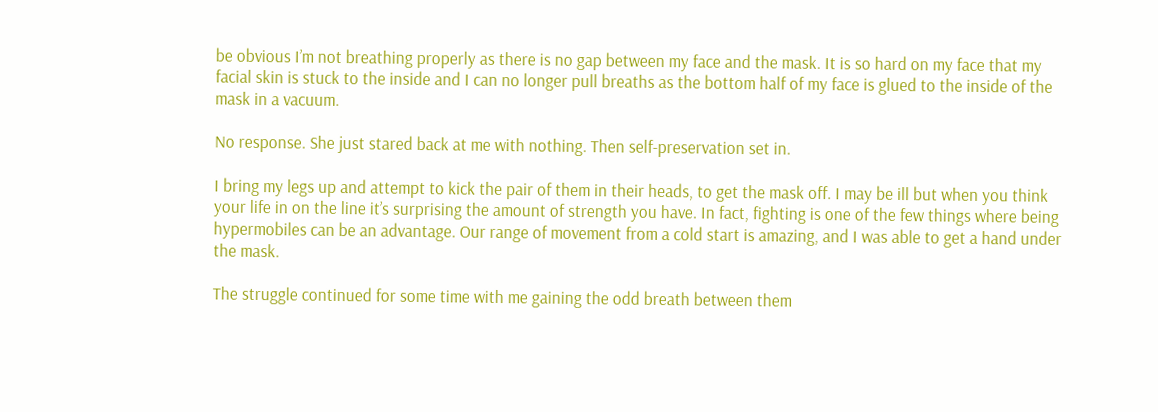be obvious I’m not breathing properly as there is no gap between my face and the mask. It is so hard on my face that my facial skin is stuck to the inside and I can no longer pull breaths as the bottom half of my face is glued to the inside of the mask in a vacuum.

No response. She just stared back at me with nothing. Then self-preservation set in.

I bring my legs up and attempt to kick the pair of them in their heads, to get the mask off. I may be ill but when you think your life in on the line it’s surprising the amount of strength you have. In fact, fighting is one of the few things where being hypermobiles can be an advantage. Our range of movement from a cold start is amazing, and I was able to get a hand under the mask.

The struggle continued for some time with me gaining the odd breath between them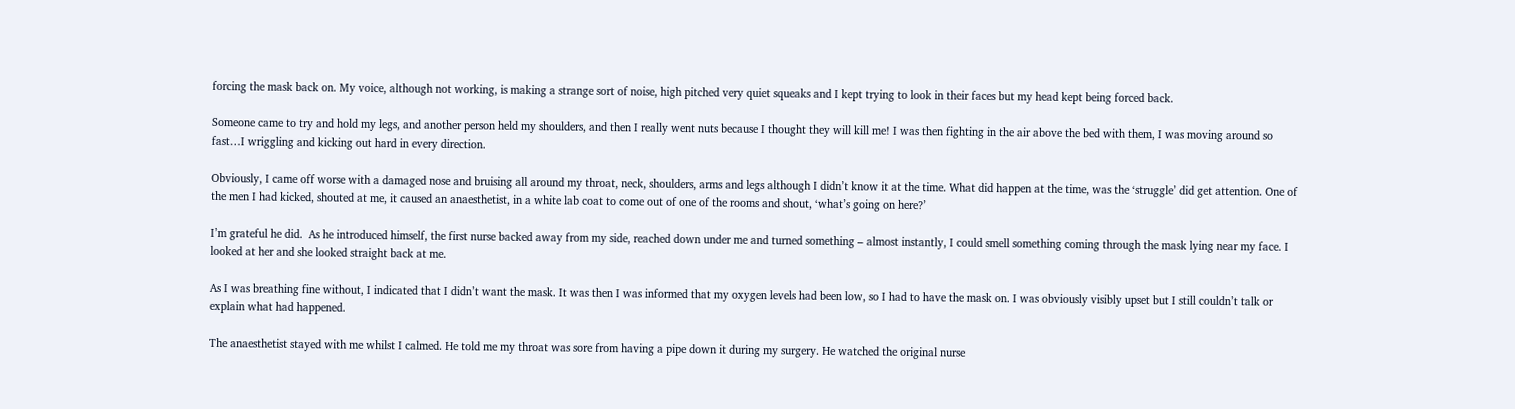forcing the mask back on. My voice, although not working, is making a strange sort of noise, high pitched very quiet squeaks and I kept trying to look in their faces but my head kept being forced back.

Someone came to try and hold my legs, and another person held my shoulders, and then I really went nuts because I thought they will kill me! I was then fighting in the air above the bed with them, I was moving around so fast…I wriggling and kicking out hard in every direction.

Obviously, I came off worse with a damaged nose and bruising all around my throat, neck, shoulders, arms and legs although I didn’t know it at the time. What did happen at the time, was the ‘struggle’ did get attention. One of the men I had kicked, shouted at me, it caused an anaesthetist, in a white lab coat to come out of one of the rooms and shout, ‘what’s going on here?’

I’m grateful he did.  As he introduced himself, the first nurse backed away from my side, reached down under me and turned something – almost instantly, I could smell something coming through the mask lying near my face. I looked at her and she looked straight back at me.

As I was breathing fine without, I indicated that I didn’t want the mask. It was then I was informed that my oxygen levels had been low, so I had to have the mask on. I was obviously visibly upset but I still couldn’t talk or explain what had happened.

The anaesthetist stayed with me whilst I calmed. He told me my throat was sore from having a pipe down it during my surgery. He watched the original nurse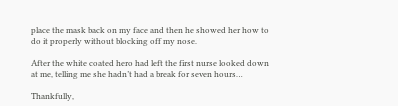place the mask back on my face and then he showed her how to do it properly without blocking off my nose.

After the white coated hero had left the first nurse looked down at me, telling me she hadn’t had a break for seven hours…

Thankfully,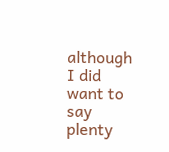although I did want to say plenty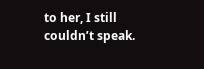to her, I still couldn’t speak.